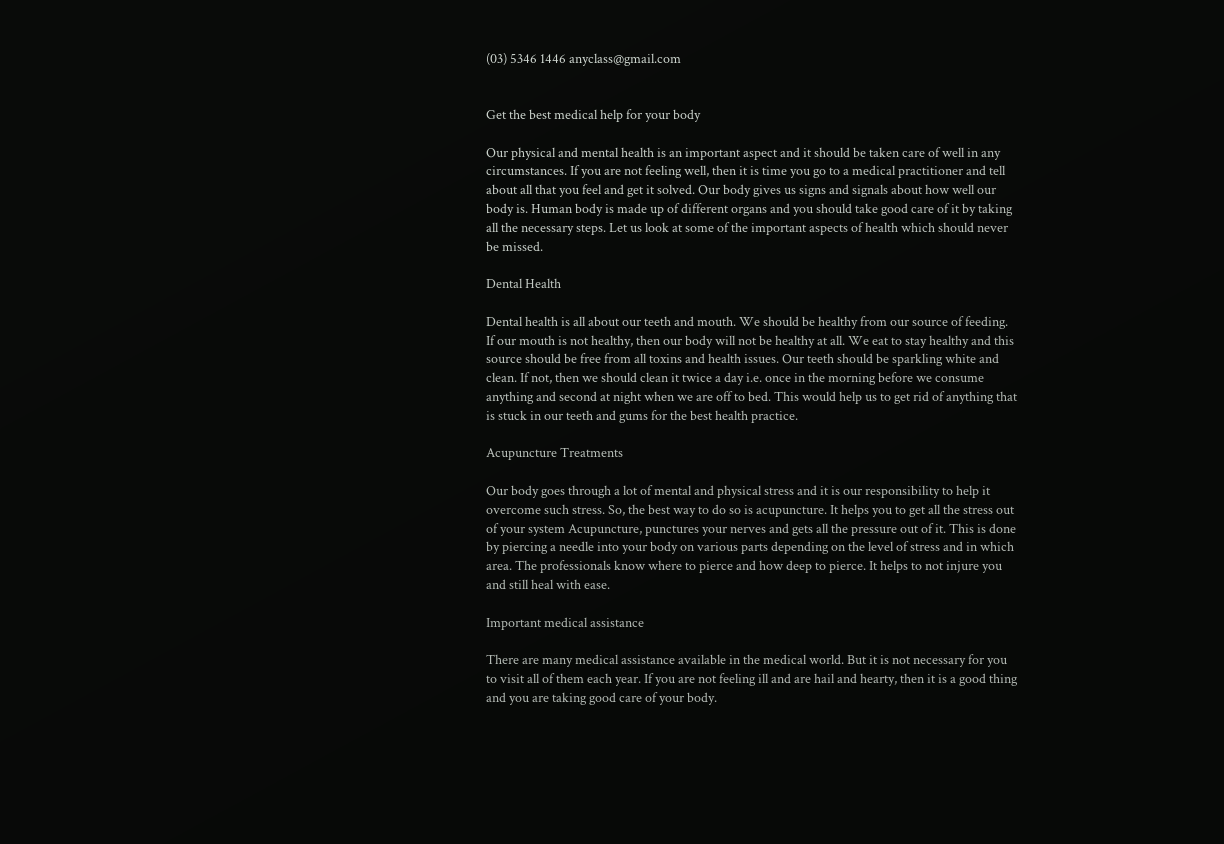(03) 5346 1446 anyclass@gmail.com


Get the best medical help for your body

Our physical and mental health is an important aspect and it should be taken care of well in any circumstances. If you are not feeling well, then it is time you go to a medical practitioner and tell about all that you feel and get it solved. Our body gives us signs and signals about how well our body is. Human body is made up of different organs and you should take good care of it by taking all the necessary steps. Let us look at some of the important aspects of health which should never be missed.

Dental Health

Dental health is all about our teeth and mouth. We should be healthy from our source of feeding. If our mouth is not healthy, then our body will not be healthy at all. We eat to stay healthy and this source should be free from all toxins and health issues. Our teeth should be sparkling white and clean. If not, then we should clean it twice a day i.e. once in the morning before we consume anything and second at night when we are off to bed. This would help us to get rid of anything that is stuck in our teeth and gums for the best health practice.

Acupuncture Treatments

Our body goes through a lot of mental and physical stress and it is our responsibility to help it overcome such stress. So, the best way to do so is acupuncture. It helps you to get all the stress out of your system Acupuncture, punctures your nerves and gets all the pressure out of it. This is done by piercing a needle into your body on various parts depending on the level of stress and in which area. The professionals know where to pierce and how deep to pierce. It helps to not injure you and still heal with ease.

Important medical assistance

There are many medical assistance available in the medical world. But it is not necessary for you to visit all of them each year. If you are not feeling ill and are hail and hearty, then it is a good thing and you are taking good care of your body.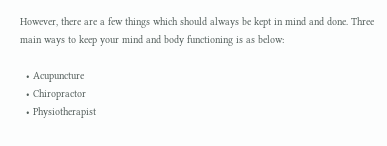However, there are a few things which should always be kept in mind and done. Three main ways to keep your mind and body functioning is as below:

  • Acupuncture
  • Chiropractor
  • Physiotherapist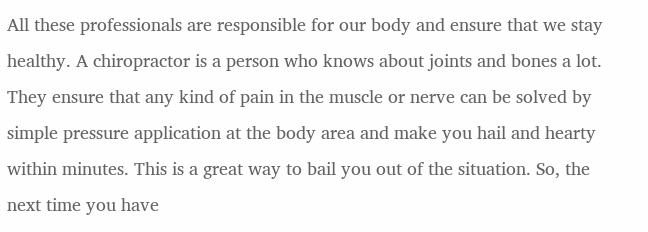All these professionals are responsible for our body and ensure that we stay healthy. A chiropractor is a person who knows about joints and bones a lot. They ensure that any kind of pain in the muscle or nerve can be solved by simple pressure application at the body area and make you hail and hearty within minutes. This is a great way to bail you out of the situation. So, the next time you have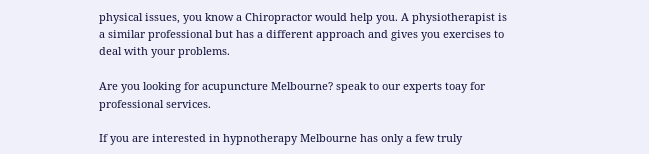physical issues, you know a Chiropractor would help you. A physiotherapist is a similar professional but has a different approach and gives you exercises to deal with your problems.

Are you looking for acupuncture Melbourne? speak to our experts toay for professional services.

If you are interested in hypnotherapy Melbourne has only a few truly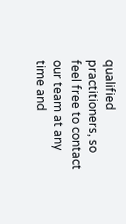qualified practitioners, so feel free to contact our team at any time and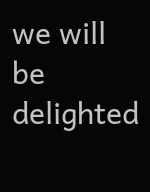we will be delighted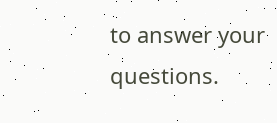to answer your questions.